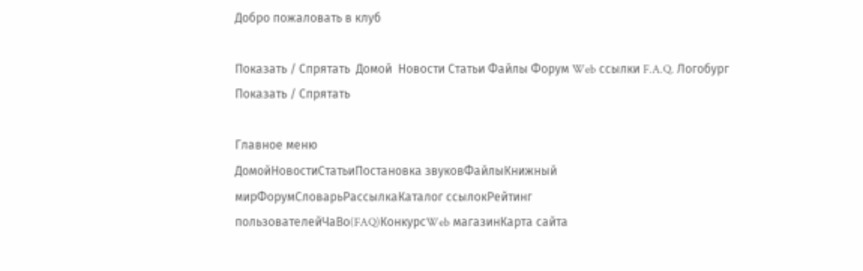Добро пожаловать в клуб

Показать / Спрятать  Домой  Новости Статьи Файлы Форум Web ссылки F.A.Q. Логобург    Показать / Спрятать

Главное меню
ДомойНовостиСтатьиПостановка звуковФайлыКнижный мирФорумСловарьРассылкаКаталог ссылокРейтинг пользователейЧаВо(FAQ)КонкурсWeb магазинКарта сайта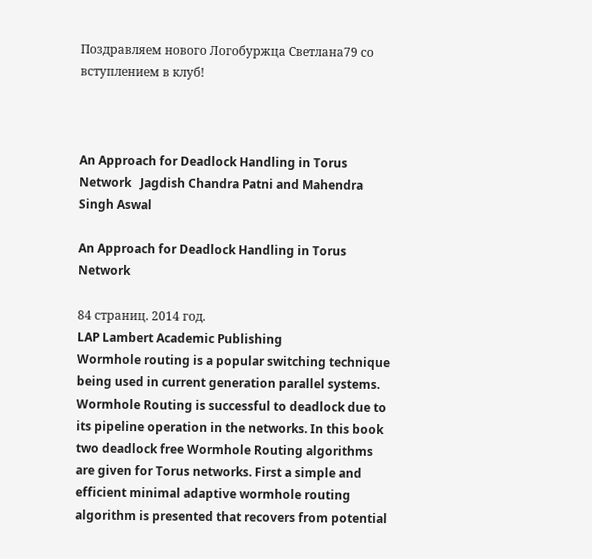Поздравляем нового Логобуржца Светлана79 со вступлением в клуб!



An Approach for Deadlock Handling in Torus Network   Jagdish Chandra Patni and Mahendra Singh Aswal

An Approach for Deadlock Handling in Torus Network

84 страниц. 2014 год.
LAP Lambert Academic Publishing
Wormhole routing is a popular switching technique being used in current generation parallel systems. Wormhole Routing is successful to deadlock due to its pipeline operation in the networks. In this book two deadlock free Wormhole Routing algorithms are given for Torus networks. First a simple and efficient minimal adaptive wormhole routing algorithm is presented that recovers from potential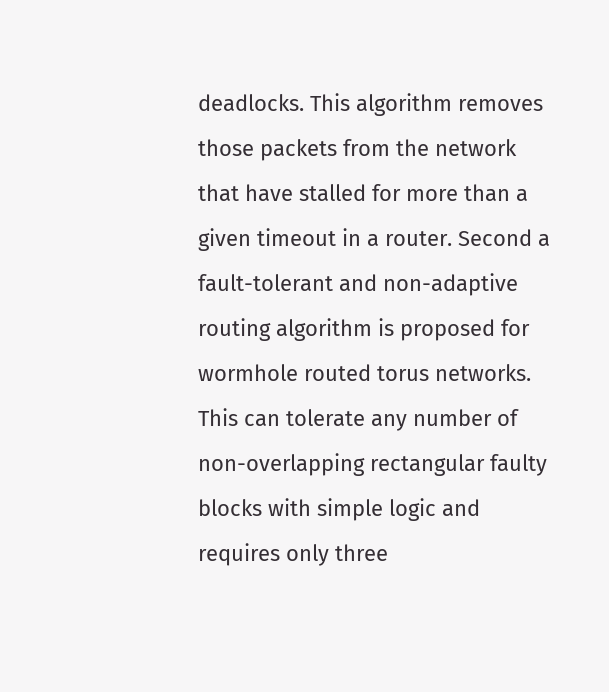deadlocks. This algorithm removes those packets from the network that have stalled for more than a given timeout in a router. Second a fault-tolerant and non-adaptive routing algorithm is proposed for wormhole routed torus networks. This can tolerate any number of non-overlapping rectangular faulty blocks with simple logic and requires only three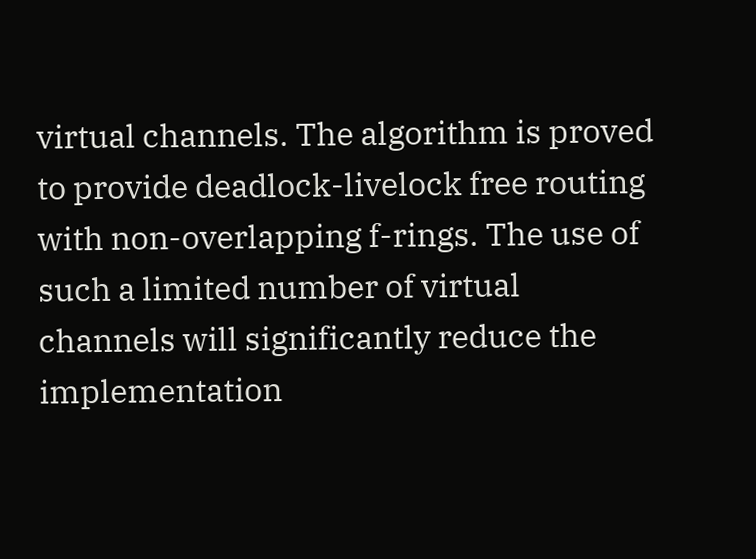virtual channels. The algorithm is proved to provide deadlock-livelock free routing with non-overlapping f-rings. The use of such a limited number of virtual channels will significantly reduce the implementation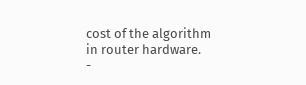cost of the algorithm in router hardware.
-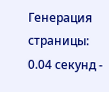Генерация страницы: 0.04 секунд -